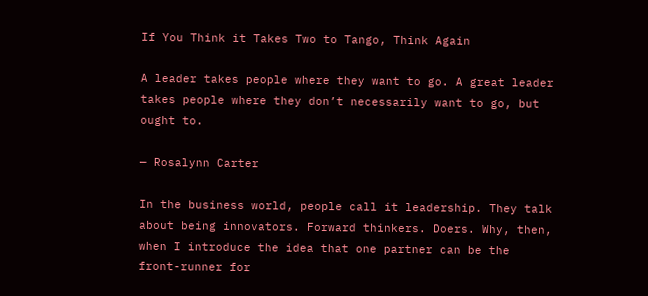If You Think it Takes Two to Tango, Think Again

A leader takes people where they want to go. A great leader takes people where they don’t necessarily want to go, but ought to.

— Rosalynn Carter

In the business world, people call it leadership. They talk about being innovators. Forward thinkers. Doers. Why, then, when I introduce the idea that one partner can be the front-runner for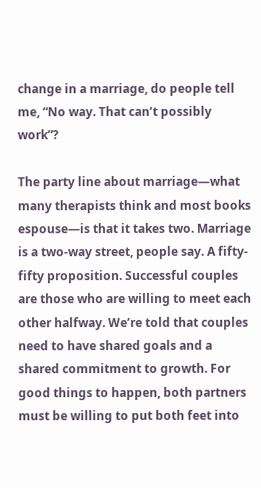change in a marriage, do people tell me, “No way. That can’t possibly work”?

The party line about marriage—what many therapists think and most books espouse—is that it takes two. Marriage is a two-way street, people say. A fifty-fifty proposition. Successful couples are those who are willing to meet each other halfway. We’re told that couples need to have shared goals and a shared commitment to growth. For good things to happen, both partners must be willing to put both feet into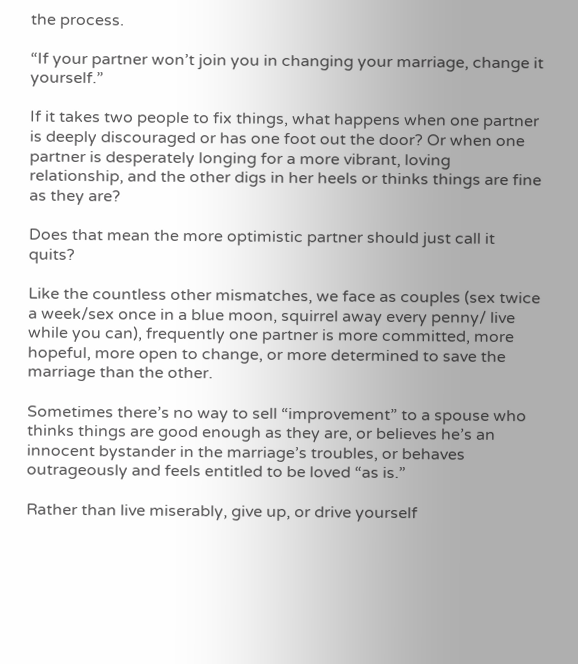the process.

“If your partner won’t join you in changing your marriage, change it yourself.”

If it takes two people to fix things, what happens when one partner is deeply discouraged or has one foot out the door? Or when one partner is desperately longing for a more vibrant, loving relationship, and the other digs in her heels or thinks things are fine as they are?

Does that mean the more optimistic partner should just call it quits?

Like the countless other mismatches, we face as couples (sex twice a week/sex once in a blue moon, squirrel away every penny/ live while you can), frequently one partner is more committed, more hopeful, more open to change, or more determined to save the marriage than the other.

Sometimes there’s no way to sell “improvement” to a spouse who thinks things are good enough as they are, or believes he’s an innocent bystander in the marriage’s troubles, or behaves outrageously and feels entitled to be loved “as is.”

Rather than live miserably, give up, or drive yourself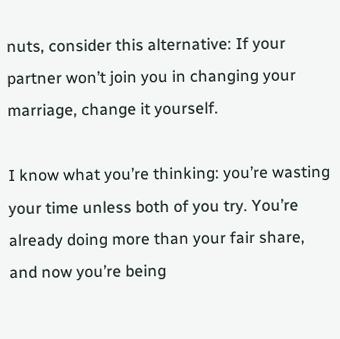nuts, consider this alternative: If your partner won’t join you in changing your marriage, change it yourself.

I know what you’re thinking: you’re wasting your time unless both of you try. You’re already doing more than your fair share, and now you’re being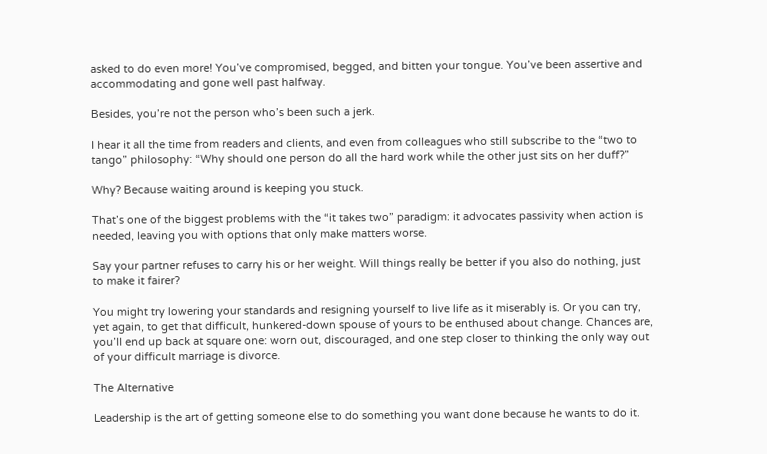asked to do even more! You’ve compromised, begged, and bitten your tongue. You’ve been assertive and accommodating and gone well past halfway.

Besides, you’re not the person who’s been such a jerk.

I hear it all the time from readers and clients, and even from colleagues who still subscribe to the “two to tango” philosophy: “Why should one person do all the hard work while the other just sits on her duff?”

Why? Because waiting around is keeping you stuck.

That’s one of the biggest problems with the “it takes two” paradigm: it advocates passivity when action is needed, leaving you with options that only make matters worse.

Say your partner refuses to carry his or her weight. Will things really be better if you also do nothing, just to make it fairer?

You might try lowering your standards and resigning yourself to live life as it miserably is. Or you can try, yet again, to get that difficult, hunkered-down spouse of yours to be enthused about change. Chances are, you’ll end up back at square one: worn out, discouraged, and one step closer to thinking the only way out of your difficult marriage is divorce.

The Alternative

Leadership is the art of getting someone else to do something you want done because he wants to do it.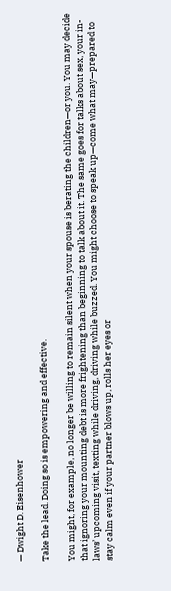— Dwight D. Eisenhower

Take the lead. Doing so is empowering and effective.

You might, for example, no longer be willing to remain silent when your spouse is berating the children—or you. You may decide that ignoring your mounting debt is more frightening than beginning to talk about it. The same goes for talks about sex, your in-laws’ upcoming visit, texting while driving, driving while buzzed. You might choose to speak up—come what may—prepared to stay calm even if your partner blows up, rolls her eyes or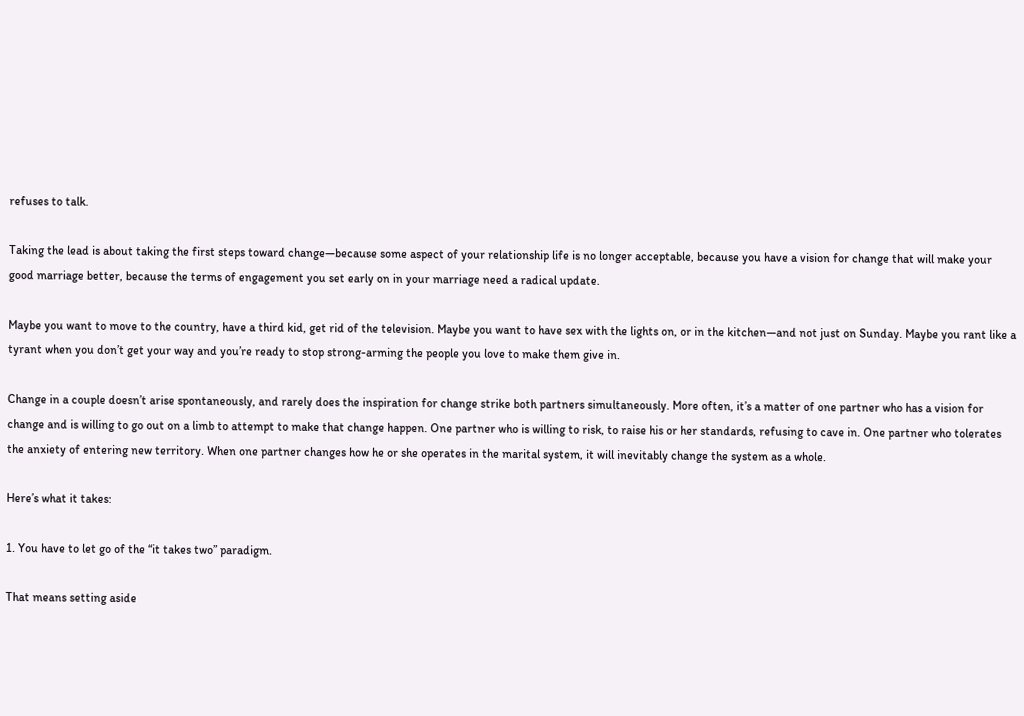refuses to talk.

Taking the lead is about taking the first steps toward change—because some aspect of your relationship life is no longer acceptable, because you have a vision for change that will make your good marriage better, because the terms of engagement you set early on in your marriage need a radical update.

Maybe you want to move to the country, have a third kid, get rid of the television. Maybe you want to have sex with the lights on, or in the kitchen—and not just on Sunday. Maybe you rant like a tyrant when you don’t get your way and you’re ready to stop strong-arming the people you love to make them give in.

Change in a couple doesn’t arise spontaneously, and rarely does the inspiration for change strike both partners simultaneously. More often, it’s a matter of one partner who has a vision for change and is willing to go out on a limb to attempt to make that change happen. One partner who is willing to risk, to raise his or her standards, refusing to cave in. One partner who tolerates the anxiety of entering new territory. When one partner changes how he or she operates in the marital system, it will inevitably change the system as a whole.

Here’s what it takes:

1. You have to let go of the “it takes two” paradigm.

That means setting aside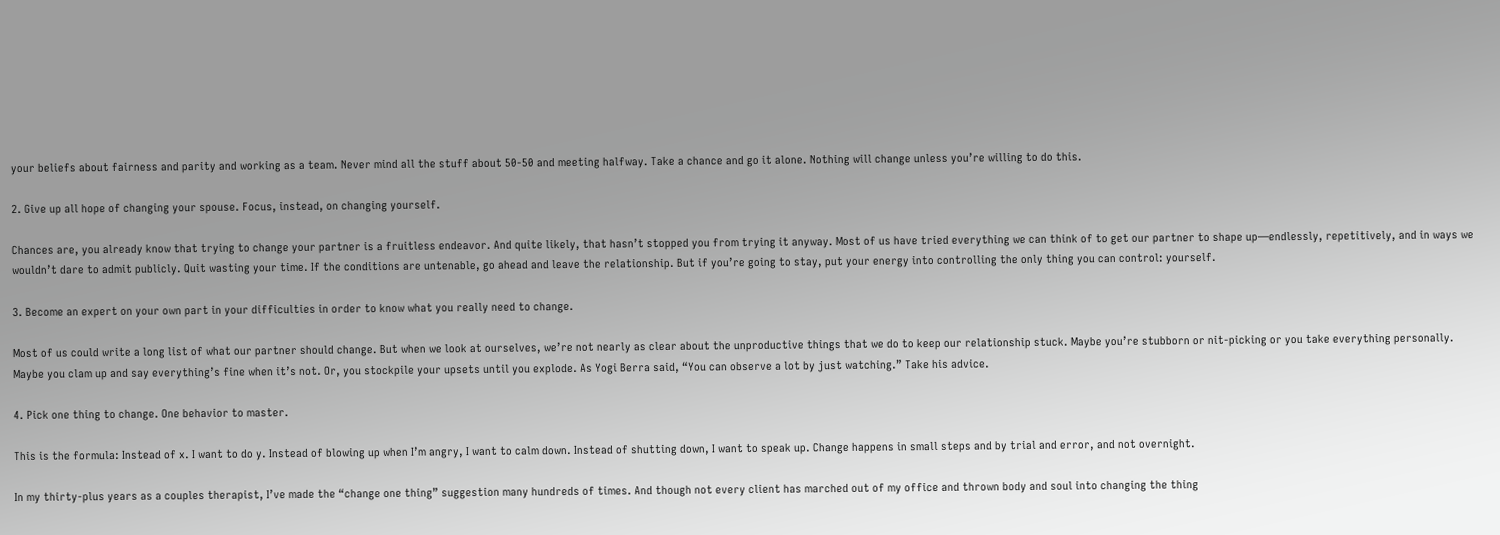your beliefs about fairness and parity and working as a team. Never mind all the stuff about 50-50 and meeting halfway. Take a chance and go it alone. Nothing will change unless you’re willing to do this.

2. Give up all hope of changing your spouse. Focus, instead, on changing yourself.

Chances are, you already know that trying to change your partner is a fruitless endeavor. And quite likely, that hasn’t stopped you from trying it anyway. Most of us have tried everything we can think of to get our partner to shape up—endlessly, repetitively, and in ways we wouldn’t dare to admit publicly. Quit wasting your time. If the conditions are untenable, go ahead and leave the relationship. But if you’re going to stay, put your energy into controlling the only thing you can control: yourself.

3. Become an expert on your own part in your difficulties in order to know what you really need to change.

Most of us could write a long list of what our partner should change. But when we look at ourselves, we’re not nearly as clear about the unproductive things that we do to keep our relationship stuck. Maybe you’re stubborn or nit-picking or you take everything personally. Maybe you clam up and say everything’s fine when it’s not. Or, you stockpile your upsets until you explode. As Yogi Berra said, “You can observe a lot by just watching.” Take his advice.

4. Pick one thing to change. One behavior to master.

This is the formula: Instead of x. I want to do y. Instead of blowing up when I’m angry, I want to calm down. Instead of shutting down, I want to speak up. Change happens in small steps and by trial and error, and not overnight.

In my thirty-plus years as a couples therapist, I’ve made the “change one thing” suggestion many hundreds of times. And though not every client has marched out of my office and thrown body and soul into changing the thing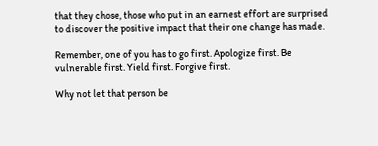that they chose, those who put in an earnest effort are surprised to discover the positive impact that their one change has made.

Remember, one of you has to go first. Apologize first. Be vulnerable first. Yield first. Forgive first.

Why not let that person be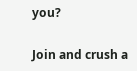you?

Join and crush a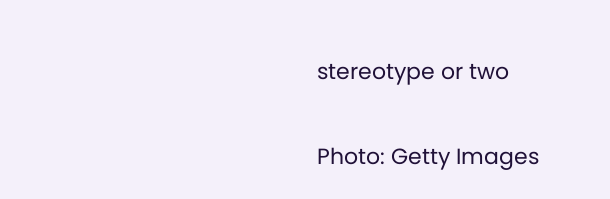stereotype or two

Photo: Getty Images